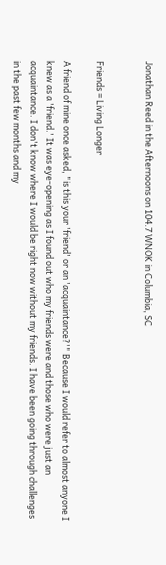Jonathan Reed in the Afternoons on 104.7 WNOK in Columbia, SC


Friends = Living Longer

A friend of mine once asked, "is this your 'friend' or an 'acquaintance?'" Because I would refer to almost anyone I knew as a 'friend.' It was eye-opening as I found out who my friends were and those who were just an acquaintance. I don't know where I would be right now without my friends. I have been going through challenges in the past few months and my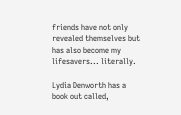friends have not only revealed themselves but has also become my lifesavers... literally.

Lydia Denworth has a book out called,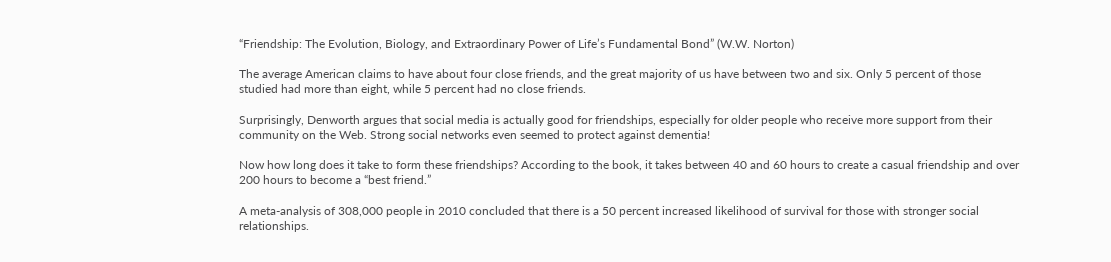“Friendship: The Evolution, Biology, and Extraordinary Power of Life’s Fundamental Bond” (W.W. Norton)

The average American claims to have about four close friends, and the great majority of us have between two and six. Only 5 percent of those studied had more than eight, while 5 percent had no close friends.

Surprisingly, Denworth argues that social media is actually good for friendships, especially for older people who receive more support from their community on the Web. Strong social networks even seemed to protect against dementia!

Now how long does it take to form these friendships? According to the book, it takes between 40 and 60 hours to create a casual friendship and over 200 hours to become a “best friend.”

A meta-analysis of 308,000 people in 2010 concluded that there is a 50 percent increased likelihood of survival for those with stronger social relationships.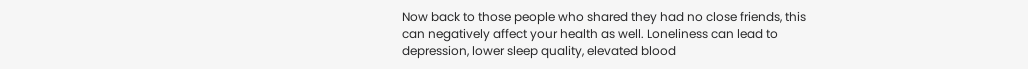Now back to those people who shared they had no close friends, this can negatively affect your health as well. Loneliness can lead to depression, lower sleep quality, elevated blood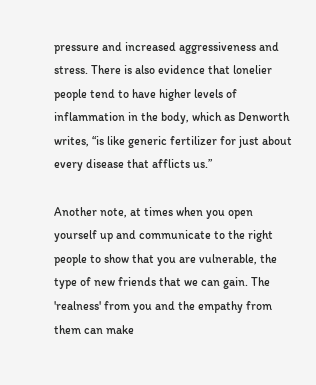pressure and increased aggressiveness and stress. There is also evidence that lonelier people tend to have higher levels of inflammation in the body, which as Denworth writes, “is like generic fertilizer for just about every disease that afflicts us.”

Another note, at times when you open yourself up and communicate to the right people to show that you are vulnerable, the type of new friends that we can gain. The 'realness' from you and the empathy from them can make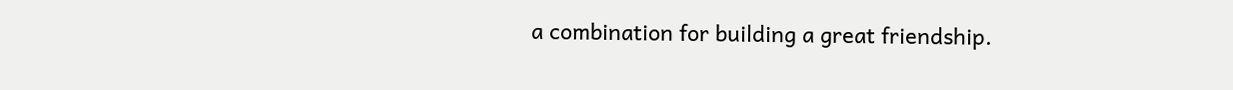a combination for building a great friendship.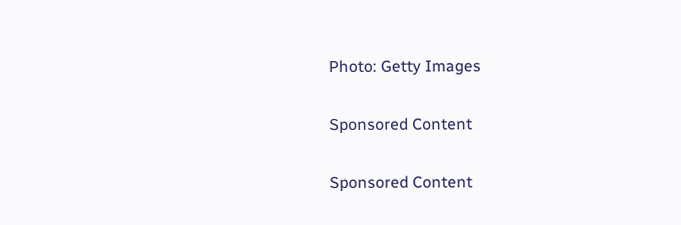Photo: Getty Images

Sponsored Content

Sponsored Content